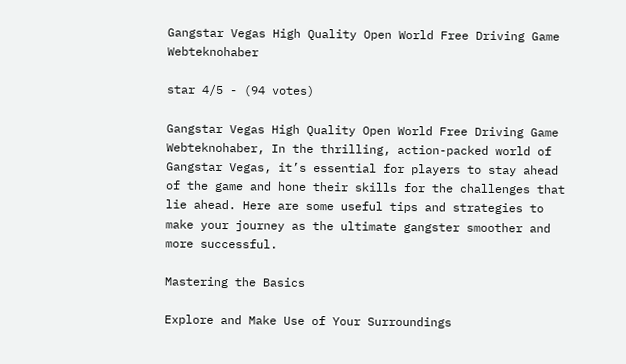Gangstar Vegas High Quality Open World Free Driving Game Webteknohaber

star 4/5 - (94 votes)

Gangstar Vegas High Quality Open World Free Driving Game Webteknohaber, In the thrilling, action-packed world of Gangstar Vegas, it’s essential for players to stay ahead of the game and hone their skills for the challenges that lie ahead. Here are some useful tips and strategies to make your journey as the ultimate gangster smoother and more successful.

Mastering the Basics

Explore and Make Use of Your Surroundings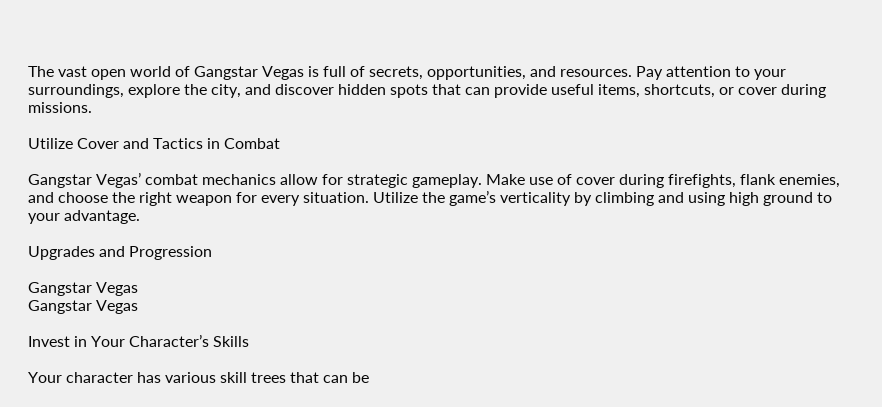The vast open world of Gangstar Vegas is full of secrets, opportunities, and resources. Pay attention to your surroundings, explore the city, and discover hidden spots that can provide useful items, shortcuts, or cover during missions.

Utilize Cover and Tactics in Combat

Gangstar Vegas’ combat mechanics allow for strategic gameplay. Make use of cover during firefights, flank enemies, and choose the right weapon for every situation. Utilize the game’s verticality by climbing and using high ground to your advantage.

Upgrades and Progression

Gangstar Vegas
Gangstar Vegas

Invest in Your Character’s Skills

Your character has various skill trees that can be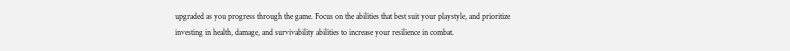upgraded as you progress through the game. Focus on the abilities that best suit your playstyle, and prioritize investing in health, damage, and survivability abilities to increase your resilience in combat.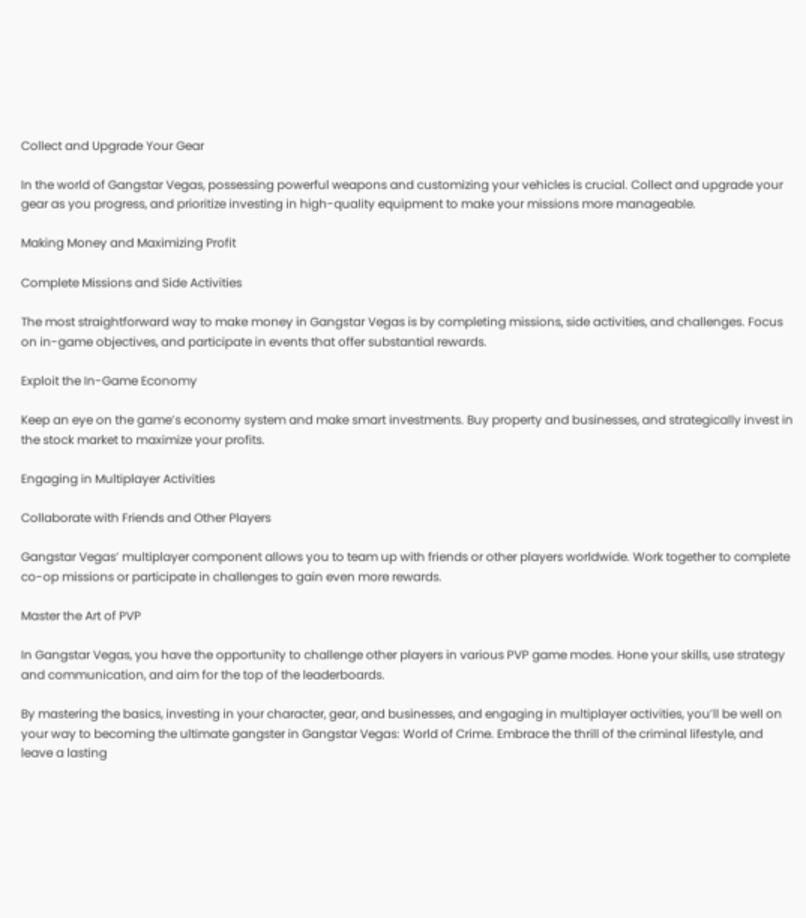Collect and Upgrade Your Gear

In the world of Gangstar Vegas, possessing powerful weapons and customizing your vehicles is crucial. Collect and upgrade your gear as you progress, and prioritize investing in high-quality equipment to make your missions more manageable.

Making Money and Maximizing Profit

Complete Missions and Side Activities

The most straightforward way to make money in Gangstar Vegas is by completing missions, side activities, and challenges. Focus on in-game objectives, and participate in events that offer substantial rewards.

Exploit the In-Game Economy

Keep an eye on the game’s economy system and make smart investments. Buy property and businesses, and strategically invest in the stock market to maximize your profits.

Engaging in Multiplayer Activities

Collaborate with Friends and Other Players

Gangstar Vegas’ multiplayer component allows you to team up with friends or other players worldwide. Work together to complete co-op missions or participate in challenges to gain even more rewards.

Master the Art of PVP

In Gangstar Vegas, you have the opportunity to challenge other players in various PVP game modes. Hone your skills, use strategy and communication, and aim for the top of the leaderboards.

By mastering the basics, investing in your character, gear, and businesses, and engaging in multiplayer activities, you’ll be well on your way to becoming the ultimate gangster in Gangstar Vegas: World of Crime. Embrace the thrill of the criminal lifestyle, and leave a lasting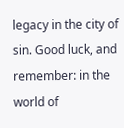legacy in the city of sin. Good luck, and remember: in the world of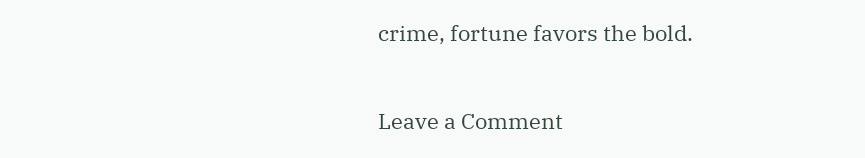crime, fortune favors the bold.

Leave a Comment